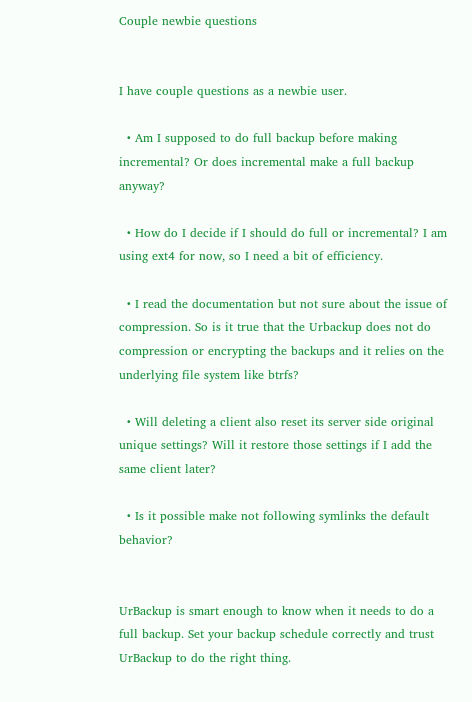Couple newbie questions


I have couple questions as a newbie user.

  • Am I supposed to do full backup before making incremental? Or does incremental make a full backup anyway?

  • How do I decide if I should do full or incremental? I am using ext4 for now, so I need a bit of efficiency.

  • I read the documentation but not sure about the issue of compression. So is it true that the Urbackup does not do compression or encrypting the backups and it relies on the underlying file system like btrfs?

  • Will deleting a client also reset its server side original unique settings? Will it restore those settings if I add the same client later?

  • Is it possible make not following symlinks the default behavior?


UrBackup is smart enough to know when it needs to do a full backup. Set your backup schedule correctly and trust UrBackup to do the right thing.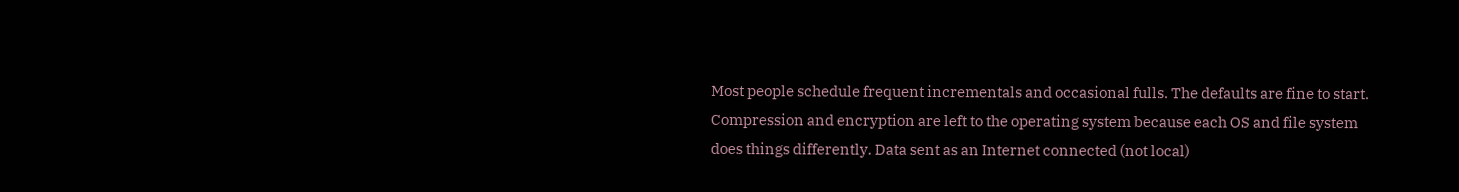Most people schedule frequent incrementals and occasional fulls. The defaults are fine to start.
Compression and encryption are left to the operating system because each OS and file system does things differently. Data sent as an Internet connected (not local)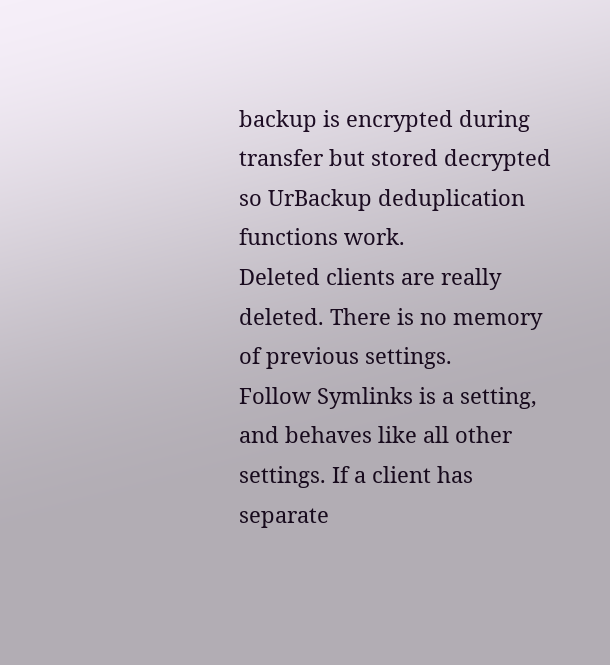backup is encrypted during transfer but stored decrypted so UrBackup deduplication functions work.
Deleted clients are really deleted. There is no memory of previous settings.
Follow Symlinks is a setting, and behaves like all other settings. If a client has separate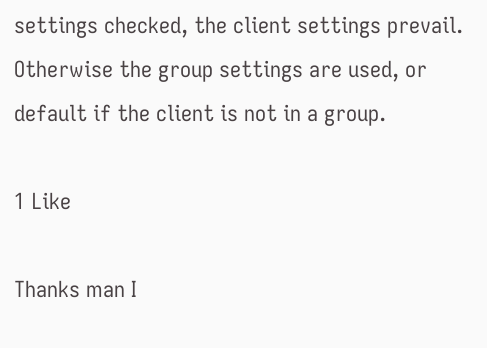settings checked, the client settings prevail. Otherwise the group settings are used, or default if the client is not in a group.

1 Like

Thanks man I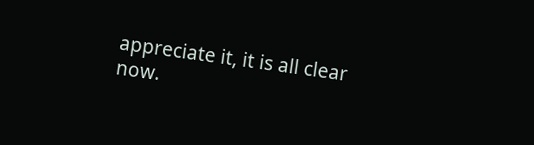appreciate it, it is all clear now.